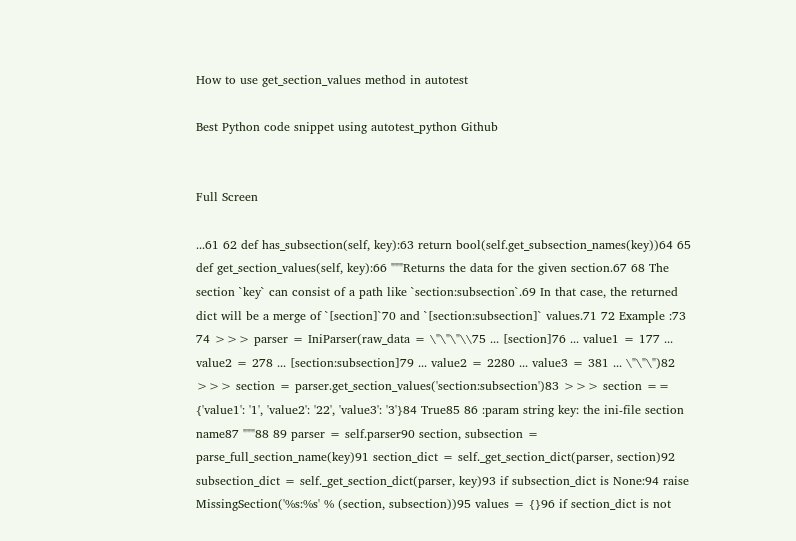How to use get_section_values method in autotest

Best Python code snippet using autotest_python Github


Full Screen

...61 62 def has_subsection(self, key):63 return bool(self.get_subsection_names(key))64 65 def get_section_values(self, key):66 """Returns the data for the given section.67 68 The section `key` can consist of a path like `section:subsection`.69 In that case, the returned dict will be a merge of `[section]`70 and `[section:subsection]` values.71 72 Example :73 74 >>> parser = IniParser(raw_data = \"\"\"\\75 ... [section]76 ... value1 = 177 ... value2 = 278 ... [section:subsection]79 ... value2 = 2280 ... value3 = 381 ... \"\"\")82 >>> section = parser.get_section_values('section:subsection')83 >>> section == {'value1': '1', 'value2': '22', 'value3': '3'}84 True85 86 :param string key: the ini-file section name87 """88 89 parser = self.parser90 section, subsection = parse_full_section_name(key)91 section_dict = self._get_section_dict(parser, section)92 subsection_dict = self._get_section_dict(parser, key)93 if subsection_dict is None:94 raise MissingSection('%s:%s' % (section, subsection))95 values = {}96 if section_dict is not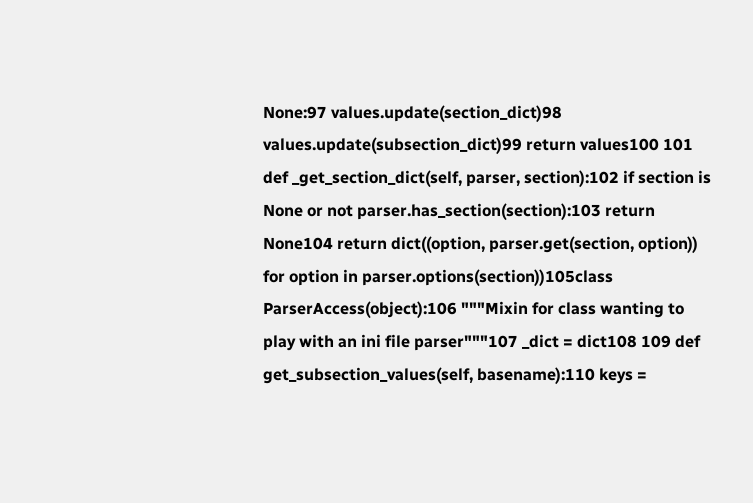None:97 values.update(section_dict)98 values.update(subsection_dict)99 return values100 101 def _get_section_dict(self, parser, section):102 if section is None or not parser.has_section(section):103 return None104 return dict((option, parser.get(section, option)) for option in parser.options(section))105class ParserAccess(object):106 """Mixin for class wanting to play with an ini file parser"""107 _dict = dict108 109 def get_subsection_values(self, basename):110 keys =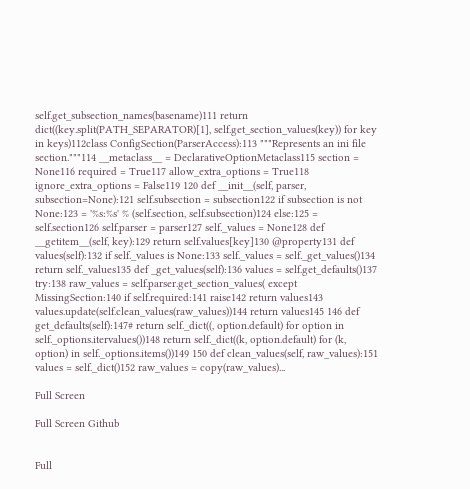self.get_subsection_names(basename)111 return dict((key.split(PATH_SEPARATOR)[1], self.get_section_values(key)) for key in keys)112class ConfigSection(ParserAccess):113 """Represents an ini file section."""114 __metaclass__ = DeclarativeOptionMetaclass115 section = None116 required = True117 allow_extra_options = True118 ignore_extra_options = False119 120 def __init__(self, parser, subsection=None):121 self.subsection = subsection122 if subsection is not None:123 = '%s:%s' % (self.section, self.subsection)124 else:125 = self.section126 self.parser = parser127 self._values = None128 def __getitem__(self, key):129 return self.values[key]130 @property131 def values(self):132 if self._values is None:133 self._values = self._get_values()134 return self._values135 def _get_values(self):136 values = self.get_defaults()137 try:138 raw_values = self.parser.get_section_values( except MissingSection:140 if self.required:141 raise142 return values143 values.update(self.clean_values(raw_values))144 return values145 146 def get_defaults(self):147# return self._dict((, option.default) for option in self._options.itervalues())148 return self._dict((k, option.default) for (k, option) in self._options.items())149 150 def clean_values(self, raw_values):151 values = self._dict()152 raw_values = copy(raw_values)...

Full Screen

Full Screen Github


Full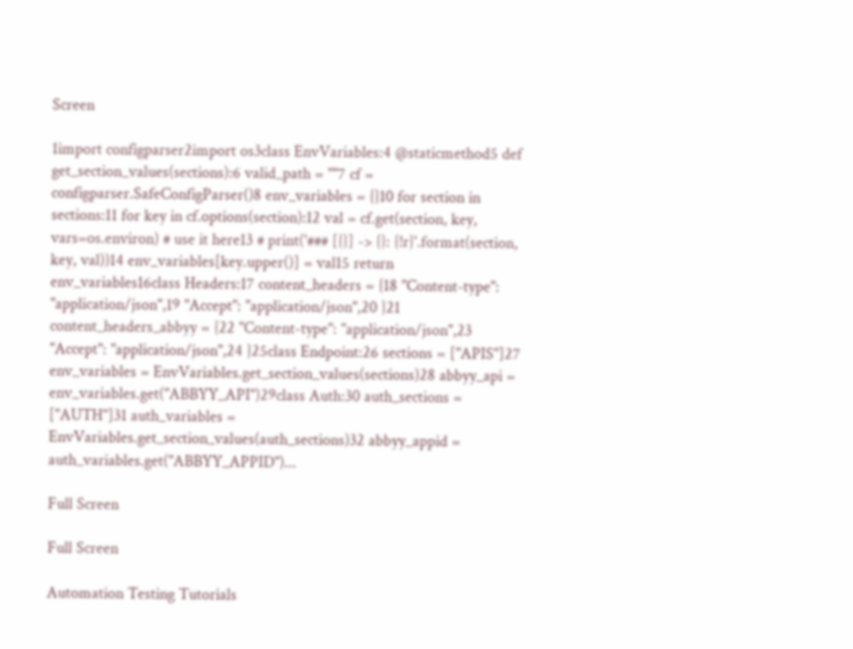Screen

1import configparser2import os3class EnvVariables:4 @staticmethod5 def get_section_values(sections):6 valid_path = ""7 cf = configparser.SafeConfigParser()8 env_variables = {}10 for section in sections:11 for key in cf.options(section):12 val = cf.get(section, key, vars=os.environ) # use it here13 # print('### [{}] -> {}: {!r}'.format(section, key, val))14 env_variables[key.upper()] = val15 return env_variables16class Headers:17 content_headers = {18 "Content-type": "application/json",19 "Accept": "application/json",20 }21 content_headers_abbyy = {22 "Content-type": "application/json",23 "Accept": "application/json",24 }25class Endpoint:26 sections = ["APIS"]27 env_variables = EnvVariables.get_section_values(sections)28 abbyy_api = env_variables.get("ABBYY_API")29class Auth:30 auth_sections = ["AUTH"]31 auth_variables = EnvVariables.get_section_values(auth_sections)32 abbyy_appid = auth_variables.get("ABBYY_APPID")...

Full Screen

Full Screen

Automation Testing Tutorials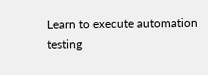Learn to execute automation testing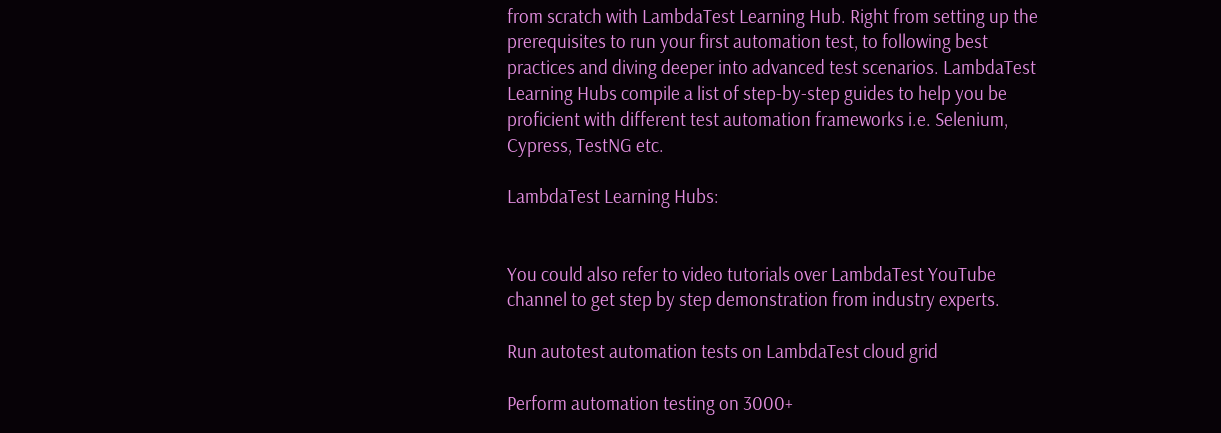from scratch with LambdaTest Learning Hub. Right from setting up the prerequisites to run your first automation test, to following best practices and diving deeper into advanced test scenarios. LambdaTest Learning Hubs compile a list of step-by-step guides to help you be proficient with different test automation frameworks i.e. Selenium, Cypress, TestNG etc.

LambdaTest Learning Hubs:


You could also refer to video tutorials over LambdaTest YouTube channel to get step by step demonstration from industry experts.

Run autotest automation tests on LambdaTest cloud grid

Perform automation testing on 3000+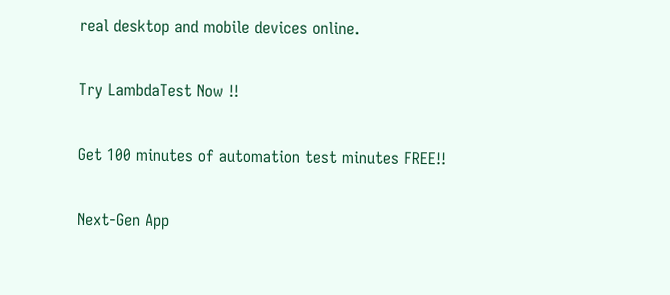real desktop and mobile devices online.

Try LambdaTest Now !!

Get 100 minutes of automation test minutes FREE!!

Next-Gen App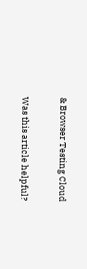& Browser Testing Cloud

Was this article helpful?